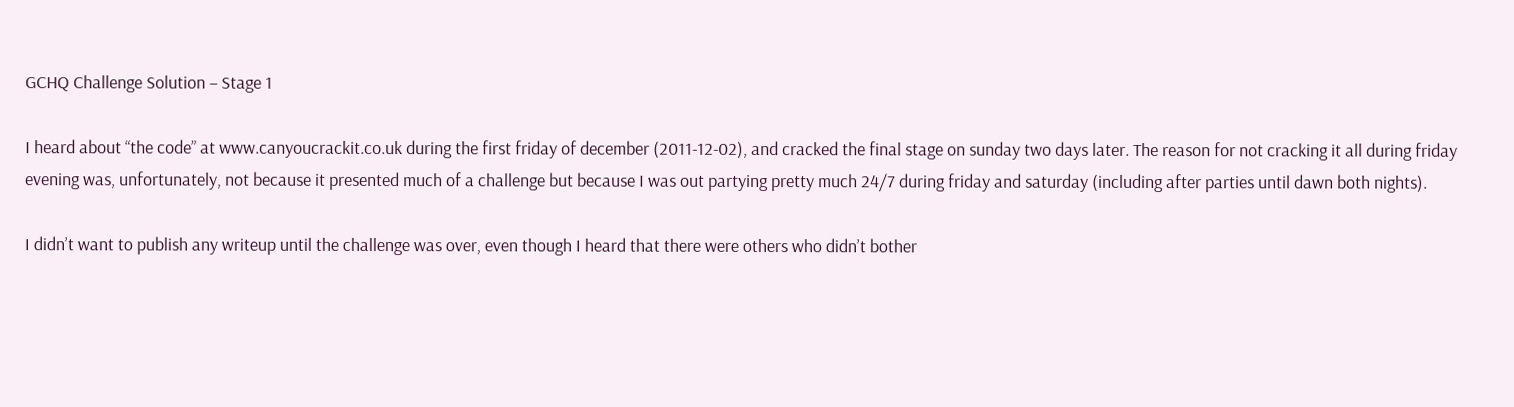GCHQ Challenge Solution – Stage 1

I heard about “the code” at www.canyoucrackit.co.uk during the first friday of december (2011-12-02), and cracked the final stage on sunday two days later. The reason for not cracking it all during friday evening was, unfortunately, not because it presented much of a challenge but because I was out partying pretty much 24/7 during friday and saturday (including after parties until dawn both nights).

I didn’t want to publish any writeup until the challenge was over, even though I heard that there were others who didn’t bother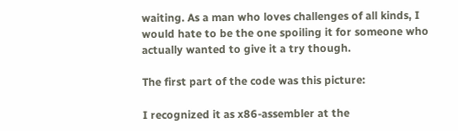waiting. As a man who loves challenges of all kinds, I would hate to be the one spoiling it for someone who actually wanted to give it a try though.

The first part of the code was this picture:

I recognized it as x86-assembler at the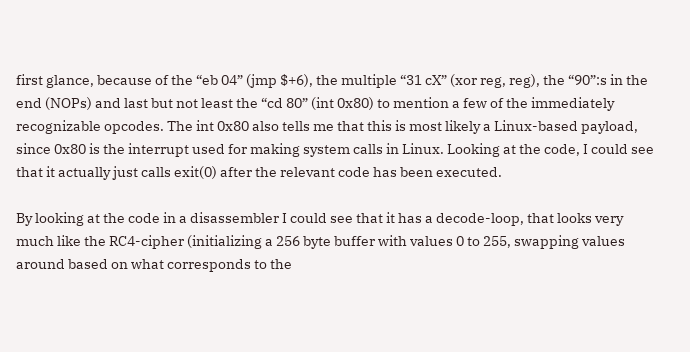first glance, because of the “eb 04” (jmp $+6), the multiple “31 cX” (xor reg, reg), the “90”:s in the end (NOPs) and last but not least the “cd 80” (int 0x80) to mention a few of the immediately recognizable opcodes. The int 0x80 also tells me that this is most likely a Linux-based payload, since 0x80 is the interrupt used for making system calls in Linux. Looking at the code, I could see that it actually just calls exit(0) after the relevant code has been executed.

By looking at the code in a disassembler I could see that it has a decode-loop, that looks very much like the RC4-cipher (initializing a 256 byte buffer with values 0 to 255, swapping values around based on what corresponds to the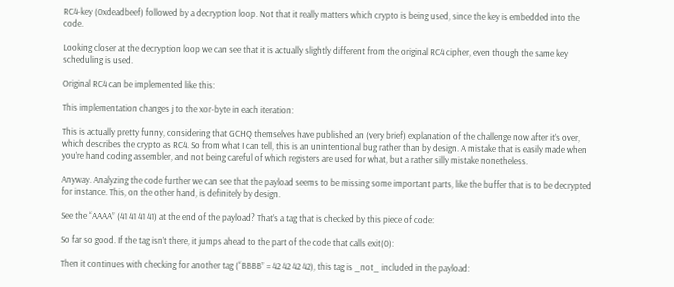RC4-key (0xdeadbeef) followed by a decryption loop. Not that it really matters which crypto is being used, since the key is embedded into the code.

Looking closer at the decryption loop we can see that it is actually slightly different from the original RC4 cipher, even though the same key scheduling is used.

Original RC4 can be implemented like this:

This implementation changes j to the xor-byte in each iteration:

This is actually pretty funny, considering that GCHQ themselves have published an (very brief) explanation of the challenge now after it’s over, which describes the crypto as RC4. So from what I can tell, this is an unintentional bug rather than by design. A mistake that is easily made when you’re hand coding assembler, and not being careful of which registers are used for what, but a rather silly mistake nonetheless.

Anyway. Analyzing the code further we can see that the payload seems to be missing some important parts, like the buffer that is to be decrypted for instance. This, on the other hand, is definitely by design.

See the “AAAA” (41 41 41 41) at the end of the payload? That’s a tag that is checked by this piece of code:

So far so good. If the tag isn’t there, it jumps ahead to the part of the code that calls exit(0):

Then it continues with checking for another tag (“BBBB” = 42 42 42 42), this tag is _not_ included in the payload: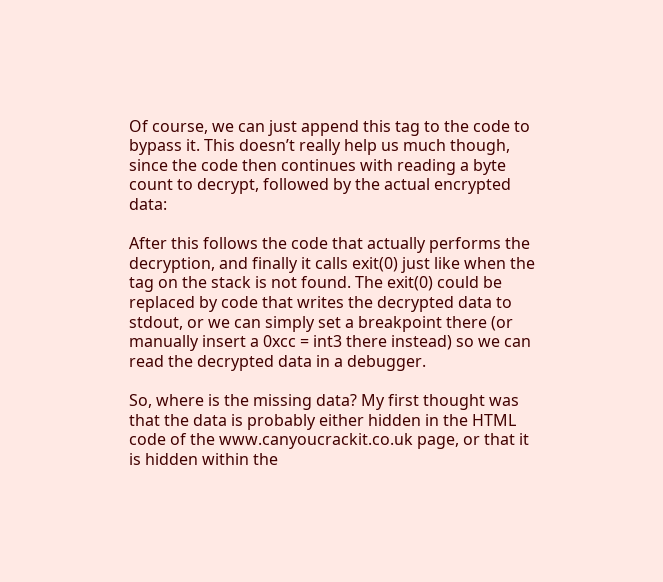Of course, we can just append this tag to the code to bypass it. This doesn’t really help us much though, since the code then continues with reading a byte count to decrypt, followed by the actual encrypted data:

After this follows the code that actually performs the decryption, and finally it calls exit(0) just like when the tag on the stack is not found. The exit(0) could be replaced by code that writes the decrypted data to stdout, or we can simply set a breakpoint there (or manually insert a 0xcc = int3 there instead) so we can read the decrypted data in a debugger.

So, where is the missing data? My first thought was that the data is probably either hidden in the HTML code of the www.canyoucrackit.co.uk page, or that it is hidden within the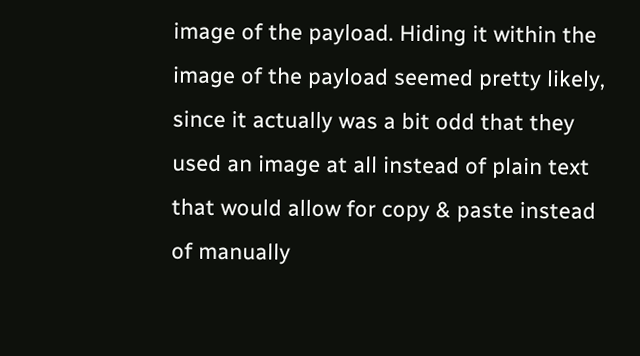image of the payload. Hiding it within the image of the payload seemed pretty likely, since it actually was a bit odd that they used an image at all instead of plain text that would allow for copy & paste instead of manually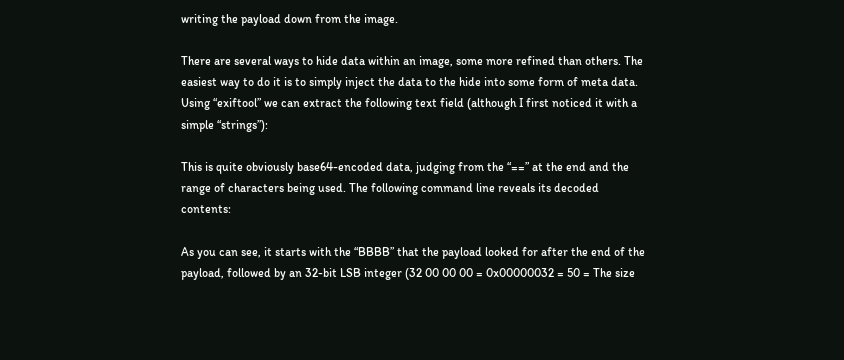writing the payload down from the image.

There are several ways to hide data within an image, some more refined than others. The easiest way to do it is to simply inject the data to the hide into some form of meta data. Using “exiftool” we can extract the following text field (although I first noticed it with a simple “strings”):

This is quite obviously base64-encoded data, judging from the “==” at the end and the range of characters being used. The following command line reveals its decoded contents:

As you can see, it starts with the “BBBB” that the payload looked for after the end of the payload, followed by an 32-bit LSB integer (32 00 00 00 = 0x00000032 = 50 = The size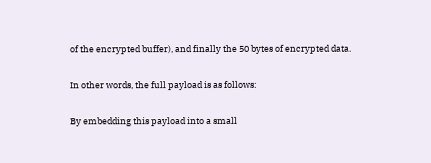of the encrypted buffer), and finally the 50 bytes of encrypted data.

In other words, the full payload is as follows:

By embedding this payload into a small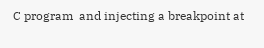C program  and injecting a breakpoint at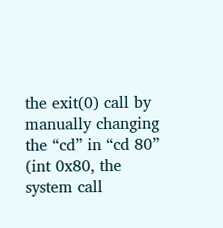the exit(0) call by manually changing the “cd” in “cd 80” (int 0x80, the system call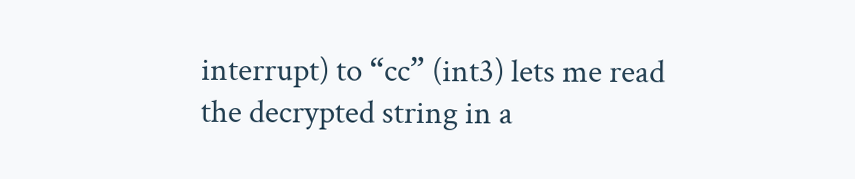interrupt) to “cc” (int3) lets me read the decrypted string in a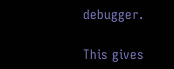debugger.

This gives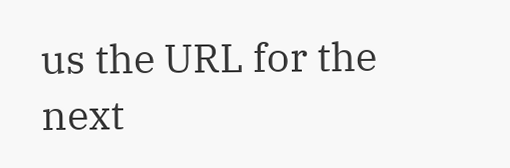us the URL for the next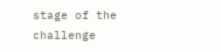stage of the challenge